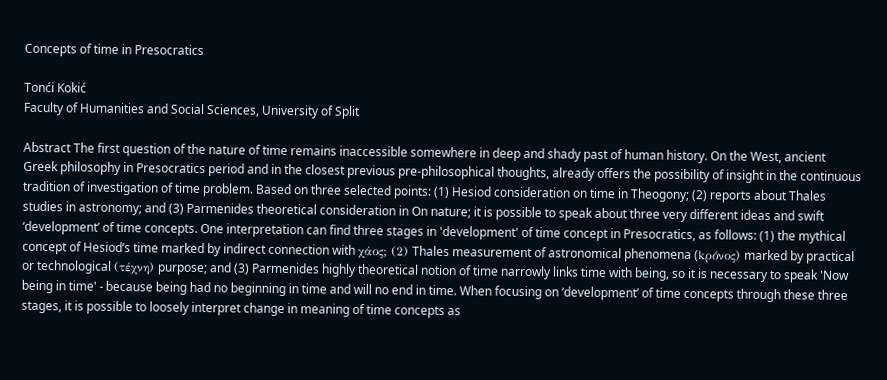Concepts of time in Presocratics

Tonći Kokić
Faculty of Humanities and Social Sciences, University of Split

Abstract The first question of the nature of time remains inaccessible somewhere in deep and shady past of human history. On the West, ancient Greek philosophy in Presocratics period and in the closest previous pre-philosophical thoughts, already offers the possibility of insight in the continuous tradition of investigation of time problem. Based on three selected points: (1) Hesiod consideration on time in Theogony; (2) reports about Thales studies in astronomy; and (3) Parmenides theoretical consideration in On nature; it is possible to speak about three very different ideas and swift ‘development’ of time concepts. One interpretation can find three stages in 'development' of time concept in Presocratics, as follows: (1) the mythical concept of Hesiod’s time marked by indirect connection with χάος; (2) Thales measurement of astronomical phenomena (kρόνος) marked by practical or technological (τέχνη) purpose; and (3) Parmenides highly theoretical notion of time narrowly links time with being, so it is necessary to speak 'Now being in time' ˗ because being had no beginning in time and will no end in time. When focusing on ‘development’ of time concepts through these three stages, it is possible to loosely interpret change in meaning of time concepts as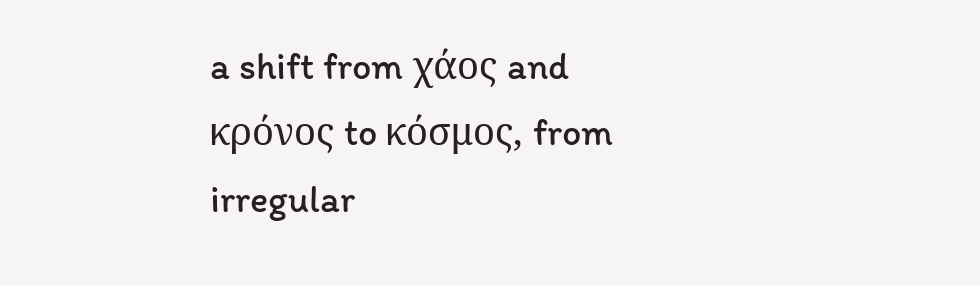a shift from χάος and κρόνος to κόσμος, from irregular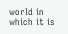world in which it is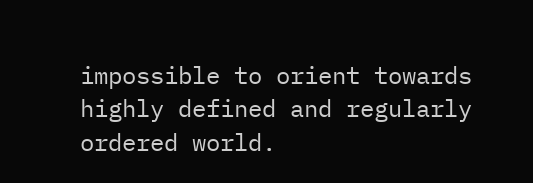impossible to orient towards highly defined and regularly ordered world.